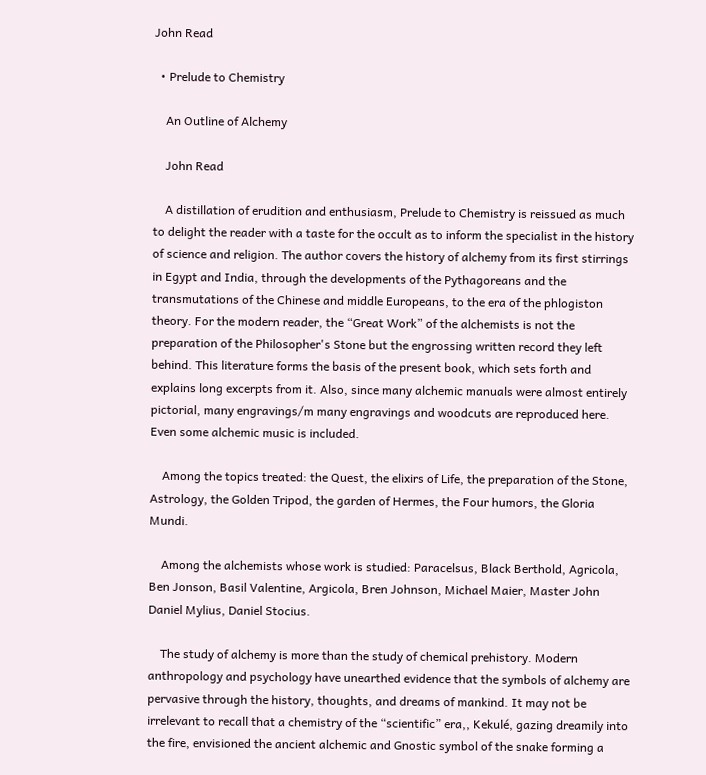John Read

  • Prelude to Chemistry

    An Outline of Alchemy

    John Read

    A distillation of erudition and enthusiasm, Prelude to Chemistry is reissued as much to delight the reader with a taste for the occult as to inform the specialist in the history of science and religion. The author covers the history of alchemy from its first stirrings in Egypt and India, through the developments of the Pythagoreans and the transmutations of the Chinese and middle Europeans, to the era of the phlogiston theory. For the modern reader, the “Great Work” of the alchemists is not the preparation of the Philosopher's Stone but the engrossing written record they left behind. This literature forms the basis of the present book, which sets forth and explains long excerpts from it. Also, since many alchemic manuals were almost entirely pictorial, many engravings/m many engravings and woodcuts are reproduced here. Even some alchemic music is included.

    Among the topics treated: the Quest, the elixirs of Life, the preparation of the Stone, Astrology, the Golden Tripod, the garden of Hermes, the Four humors, the Gloria Mundi.

    Among the alchemists whose work is studied: Paracelsus, Black Berthold, Agricola, Ben Jonson, Basil Valentine, Argicola, Bren Johnson, Michael Maier, Master John Daniel Mylius, Daniel Stocius.

    The study of alchemy is more than the study of chemical prehistory. Modern anthropology and psychology have unearthed evidence that the symbols of alchemy are pervasive through the history, thoughts, and dreams of mankind. It may not be irrelevant to recall that a chemistry of the “scientific” era,, Kekulé, gazing dreamily into the fire, envisioned the ancient alchemic and Gnostic symbol of the snake forming a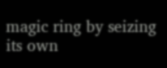magic ring by seizing its own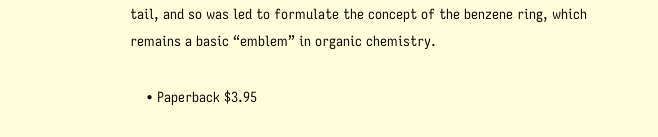tail, and so was led to formulate the concept of the benzene ring, which remains a basic “emblem” in organic chemistry.

    • Paperback $3.95